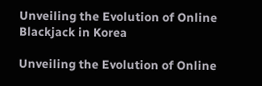Unveiling the Evolution of Online Blackjack in Korea

Unveiling the Evolution of Online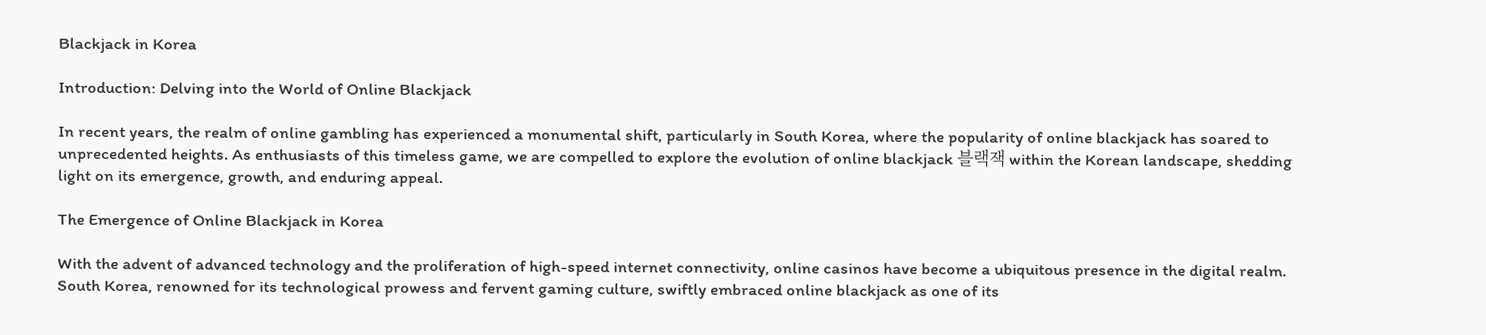Blackjack in Korea

Introduction: Delving into the World of Online Blackjack

In recent years, the realm of online gambling has experienced a monumental shift, particularly in South Korea, where the popularity of online blackjack has soared to unprecedented heights. As enthusiasts of this timeless game, we are compelled to explore the evolution of online blackjack 블랙잭 within the Korean landscape, shedding light on its emergence, growth, and enduring appeal.

The Emergence of Online Blackjack in Korea

With the advent of advanced technology and the proliferation of high-speed internet connectivity, online casinos have become a ubiquitous presence in the digital realm. South Korea, renowned for its technological prowess and fervent gaming culture, swiftly embraced online blackjack as one of its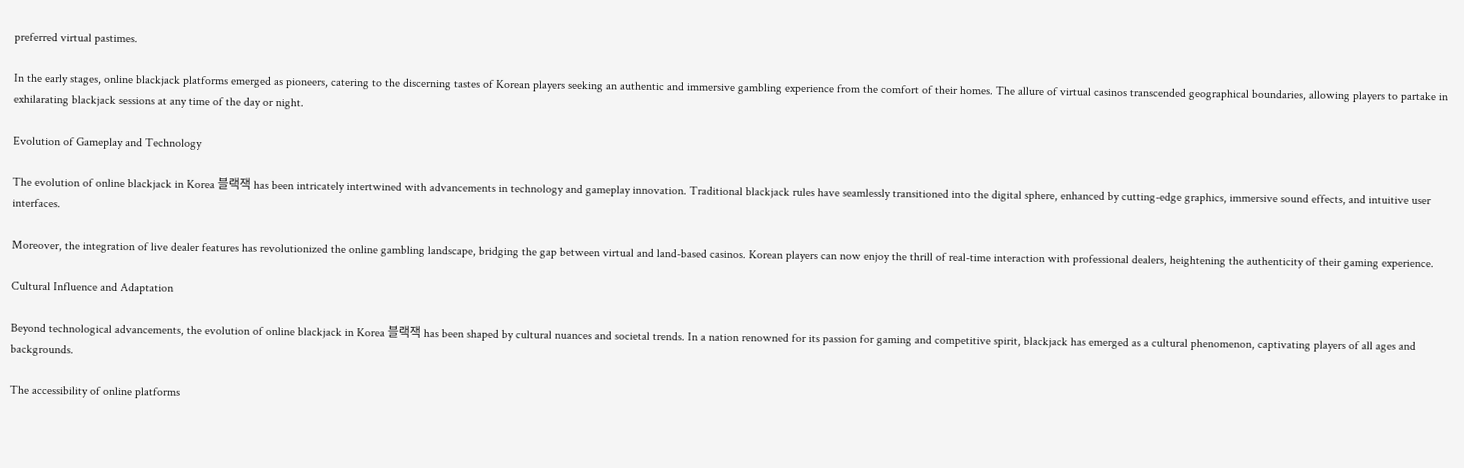preferred virtual pastimes.

In the early stages, online blackjack platforms emerged as pioneers, catering to the discerning tastes of Korean players seeking an authentic and immersive gambling experience from the comfort of their homes. The allure of virtual casinos transcended geographical boundaries, allowing players to partake in exhilarating blackjack sessions at any time of the day or night.

Evolution of Gameplay and Technology

The evolution of online blackjack in Korea 블랙잭 has been intricately intertwined with advancements in technology and gameplay innovation. Traditional blackjack rules have seamlessly transitioned into the digital sphere, enhanced by cutting-edge graphics, immersive sound effects, and intuitive user interfaces.

Moreover, the integration of live dealer features has revolutionized the online gambling landscape, bridging the gap between virtual and land-based casinos. Korean players can now enjoy the thrill of real-time interaction with professional dealers, heightening the authenticity of their gaming experience.

Cultural Influence and Adaptation

Beyond technological advancements, the evolution of online blackjack in Korea 블랙잭 has been shaped by cultural nuances and societal trends. In a nation renowned for its passion for gaming and competitive spirit, blackjack has emerged as a cultural phenomenon, captivating players of all ages and backgrounds.

The accessibility of online platforms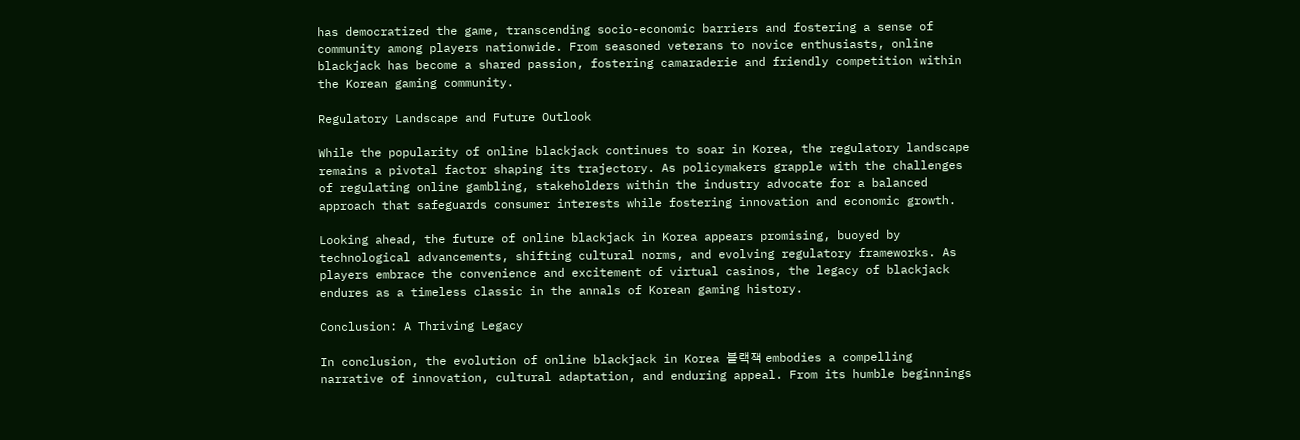has democratized the game, transcending socio-economic barriers and fostering a sense of community among players nationwide. From seasoned veterans to novice enthusiasts, online blackjack has become a shared passion, fostering camaraderie and friendly competition within the Korean gaming community.

Regulatory Landscape and Future Outlook

While the popularity of online blackjack continues to soar in Korea, the regulatory landscape remains a pivotal factor shaping its trajectory. As policymakers grapple with the challenges of regulating online gambling, stakeholders within the industry advocate for a balanced approach that safeguards consumer interests while fostering innovation and economic growth.

Looking ahead, the future of online blackjack in Korea appears promising, buoyed by technological advancements, shifting cultural norms, and evolving regulatory frameworks. As players embrace the convenience and excitement of virtual casinos, the legacy of blackjack endures as a timeless classic in the annals of Korean gaming history.

Conclusion: A Thriving Legacy

In conclusion, the evolution of online blackjack in Korea 블랙잭 embodies a compelling narrative of innovation, cultural adaptation, and enduring appeal. From its humble beginnings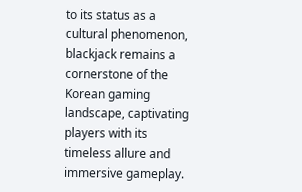to its status as a cultural phenomenon, blackjack remains a cornerstone of the Korean gaming landscape, captivating players with its timeless allure and immersive gameplay.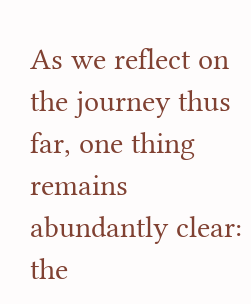As we reflect on the journey thus far, one thing remains abundantly clear: the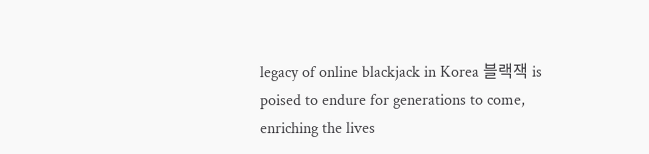legacy of online blackjack in Korea 블랙잭 is poised to endure for generations to come, enriching the lives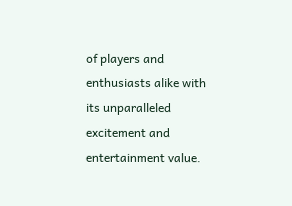of players and enthusiasts alike with its unparalleled excitement and entertainment value.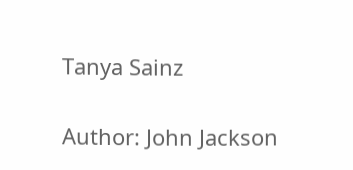Tanya Sainz

Author: John Jackson